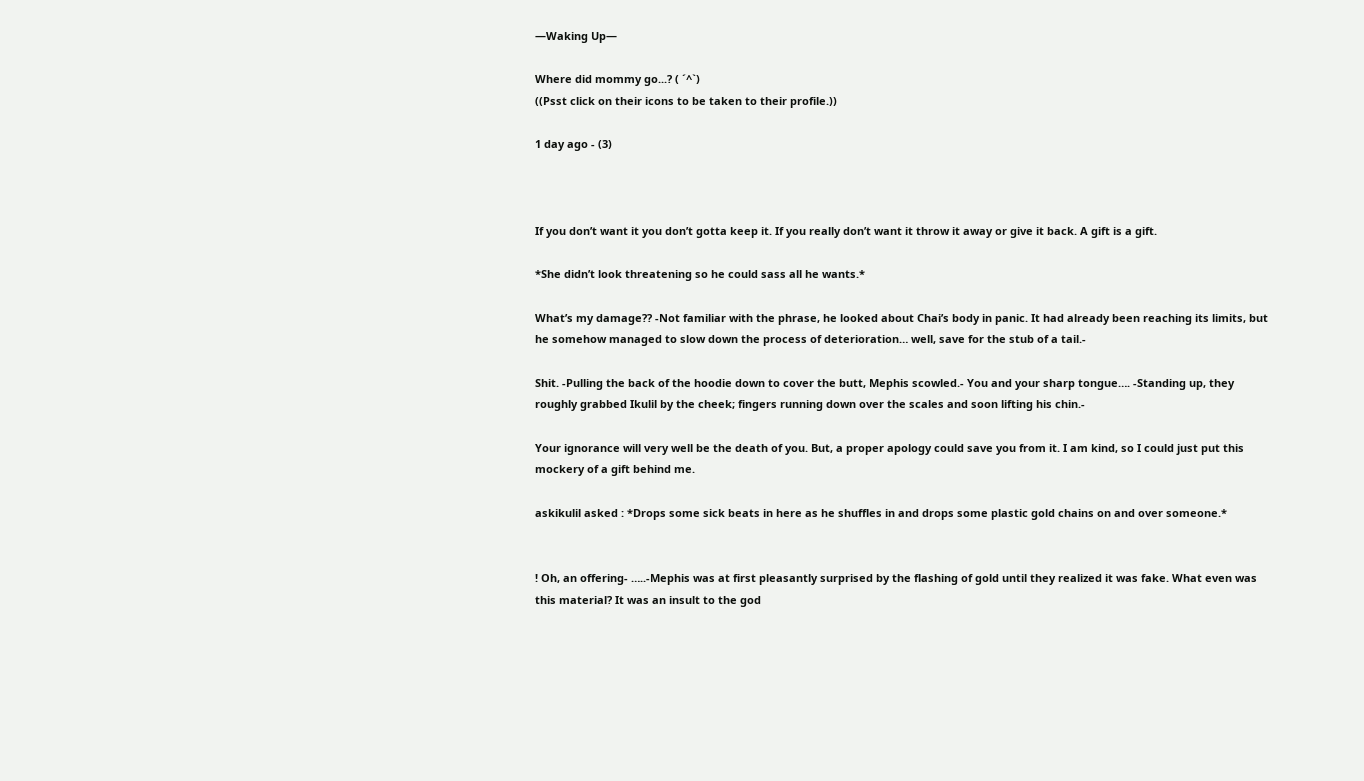—Waking Up—

Where did mommy go...? ( ´^`)
((Psst click on their icons to be taken to their profile.))

1 day ago - (3)



If you don’t want it you don’t gotta keep it. If you really don’t want it throw it away or give it back. A gift is a gift.

*She didn’t look threatening so he could sass all he wants.*

What’s my damage?? -Not familiar with the phrase, he looked about Chai’s body in panic. It had already been reaching its limits, but he somehow managed to slow down the process of deterioration… well, save for the stub of a tail.-

Shit. -Pulling the back of the hoodie down to cover the butt, Mephis scowled.- You and your sharp tongue…. -Standing up, they roughly grabbed Ikulil by the cheek; fingers running down over the scales and soon lifting his chin.-

Your ignorance will very well be the death of you. But, a proper apology could save you from it. I am kind, so I could just put this mockery of a gift behind me.

askikulil asked : *Drops some sick beats in here as he shuffles in and drops some plastic gold chains on and over someone.*


! Oh, an offering- …..-Mephis was at first pleasantly surprised by the flashing of gold until they realized it was fake. What even was this material? It was an insult to the god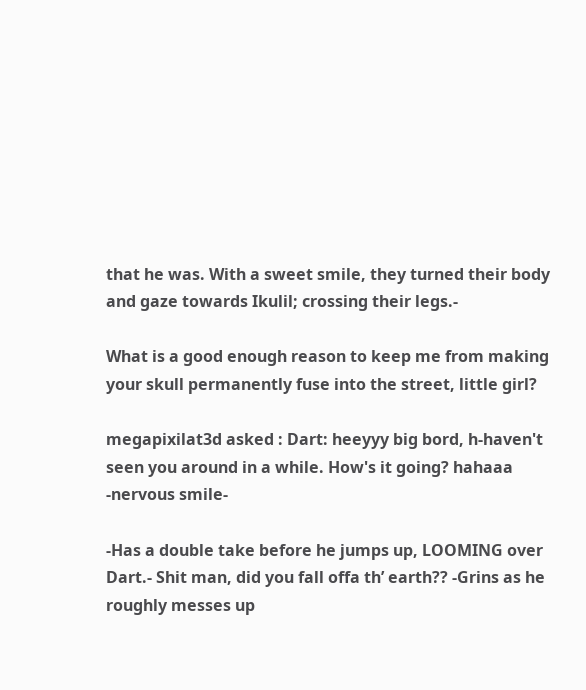that he was. With a sweet smile, they turned their body and gaze towards Ikulil; crossing their legs.-

What is a good enough reason to keep me from making your skull permanently fuse into the street, little girl?

megapixilat3d asked : Dart: heeyyy big bord, h-haven't seen you around in a while. How's it going? hahaaa -nervous smile-

-Has a double take before he jumps up, LOOMING over Dart.- Shit man, did you fall offa th’ earth?? -Grins as he roughly messes up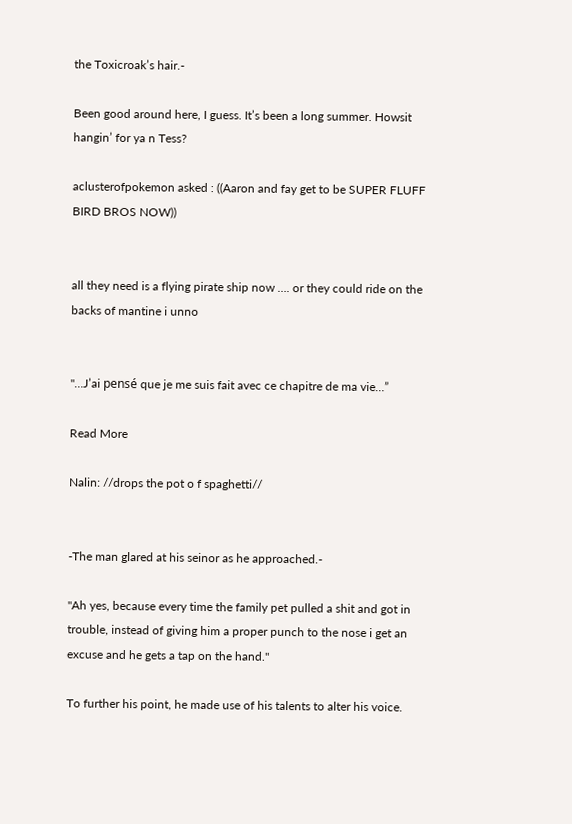the Toxicroak’s hair.-

Been good around here, I guess. It’s been a long summer. Howsit hangin’ for ya n Tess?

aclusterofpokemon asked : ((Aaron and fay get to be SUPER FLUFF BIRD BROS NOW))


all they need is a flying pirate ship now …. or they could ride on the backs of mantine i unno


"…J’ai pensé que je me suis fait avec ce chapitre de ma vie…”

Read More

Nalin: //drops the pot o f spaghetti//


-The man glared at his seinor as he approached.-

"Ah yes, because every time the family pet pulled a shit and got in trouble, instead of giving him a proper punch to the nose i get an excuse and he gets a tap on the hand."

To further his point, he made use of his talents to alter his voice.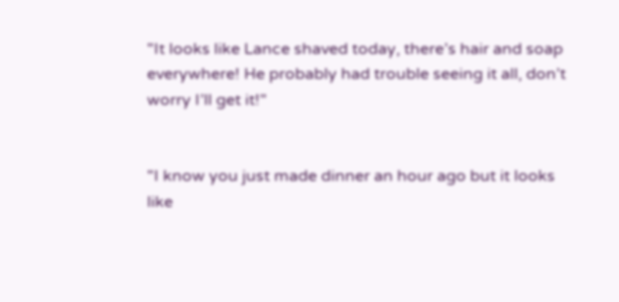"It looks like Lance shaved today, there’s hair and soap everywhere! He probably had trouble seeing it all, don’t worry I’ll get it!"


"I know you just made dinner an hour ago but it looks like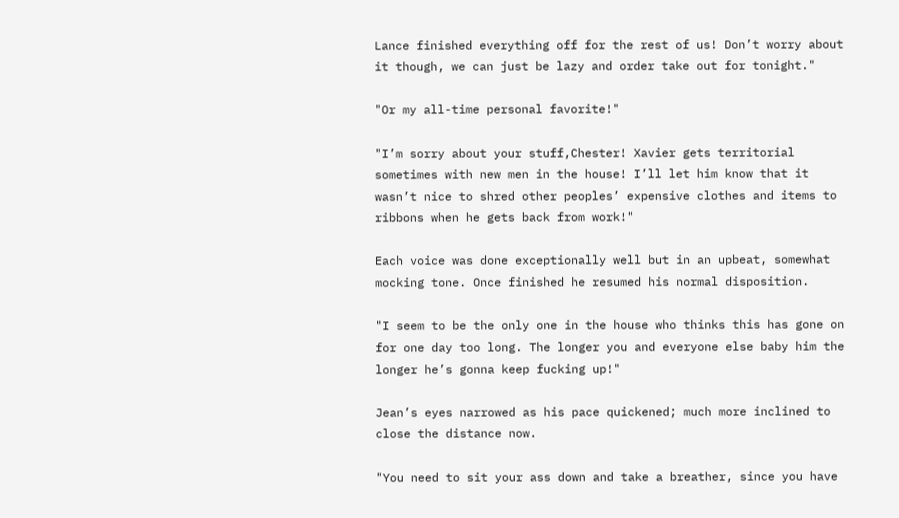Lance finished everything off for the rest of us! Don’t worry about it though, we can just be lazy and order take out for tonight."

"Or my all-time personal favorite!"

"I’m sorry about your stuff,Chester! Xavier gets territorial sometimes with new men in the house! I’ll let him know that it wasn’t nice to shred other peoples’ expensive clothes and items to ribbons when he gets back from work!"

Each voice was done exceptionally well but in an upbeat, somewhat mocking tone. Once finished he resumed his normal disposition.

"I seem to be the only one in the house who thinks this has gone on for one day too long. The longer you and everyone else baby him the longer he’s gonna keep fucking up!"

Jean’s eyes narrowed as his pace quickened; much more inclined to close the distance now.

"You need to sit your ass down and take a breather, since you have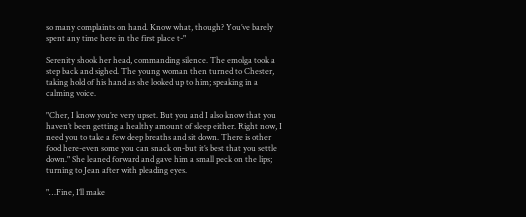so many complaints on hand. Know what, though? You’ve barely spent any time here in the first place t-"

Serenity shook her head, commanding silence. The emolga took a step back and sighed. The young woman then turned to Chester, taking hold of his hand as she looked up to him; speaking in a calming voice.

"Cher, I know you’re very upset. But you and I also know that you haven’t been getting a healthy amount of sleep either. Right now, I need you to take a few deep breaths and sit down. There is other food here-even some you can snack on-but it’s best that you settle down." She leaned forward and gave him a small peck on the lips; turning to Jean after with pleading eyes.

"…Fine, I’ll make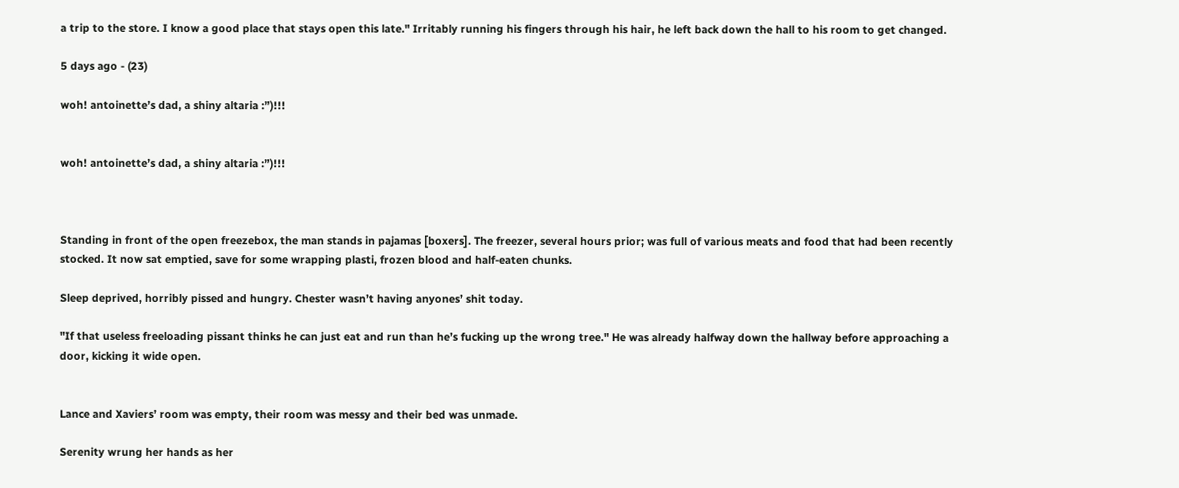a trip to the store. I know a good place that stays open this late." Irritably running his fingers through his hair, he left back down the hall to his room to get changed.

5 days ago - (23)

woh! antoinette’s dad, a shiny altaria :”)!!!


woh! antoinette’s dad, a shiny altaria :”)!!!



Standing in front of the open freezebox, the man stands in pajamas [boxers]. The freezer, several hours prior; was full of various meats and food that had been recently stocked. It now sat emptied, save for some wrapping plasti, frozen blood and half-eaten chunks.

Sleep deprived, horribly pissed and hungry. Chester wasn’t having anyones’ shit today.

"If that useless freeloading pissant thinks he can just eat and run than he’s fucking up the wrong tree." He was already halfway down the hallway before approaching a door, kicking it wide open.


Lance and Xaviers’ room was empty, their room was messy and their bed was unmade.

Serenity wrung her hands as her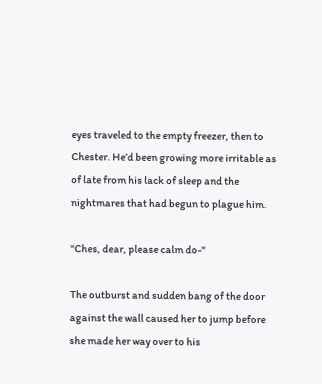eyes traveled to the empty freezer, then to Chester. He’d been growing more irritable as of late from his lack of sleep and the nightmares that had begun to plague him.

"Ches, dear, please calm do-"

The outburst and sudden bang of the door against the wall caused her to jump before she made her way over to his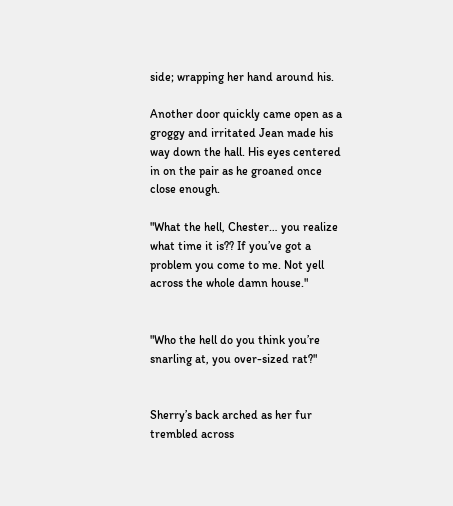side; wrapping her hand around his.

Another door quickly came open as a groggy and irritated Jean made his way down the hall. His eyes centered in on the pair as he groaned once close enough.

"What the hell, Chester… you realize what time it is?? If you’ve got a problem you come to me. Not yell across the whole damn house."


"Who the hell do you think you’re snarling at, you over-sized rat?"


Sherry’s back arched as her fur trembled across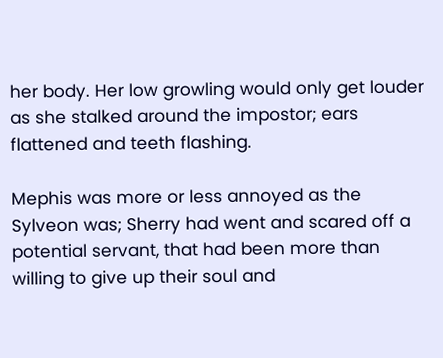her body. Her low growling would only get louder as she stalked around the impostor; ears flattened and teeth flashing.

Mephis was more or less annoyed as the Sylveon was; Sherry had went and scared off a potential servant, that had been more than willing to give up their soul and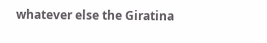whatever else the Giratina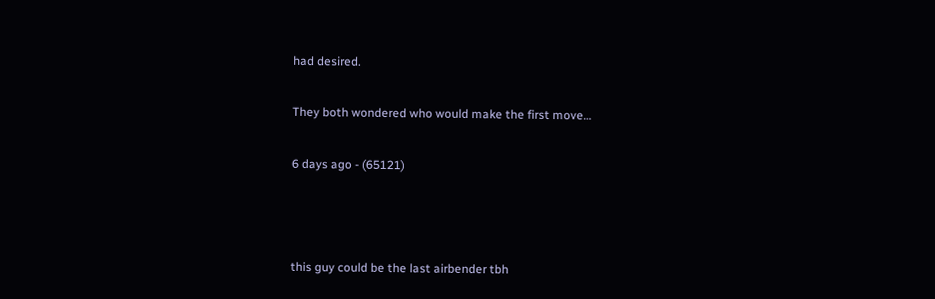had desired.

They both wondered who would make the first move…

6 days ago - (65121)



this guy could be the last airbender tbh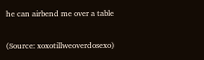he can airbend me over a table

(Source: xoxotillweoverdosexo)